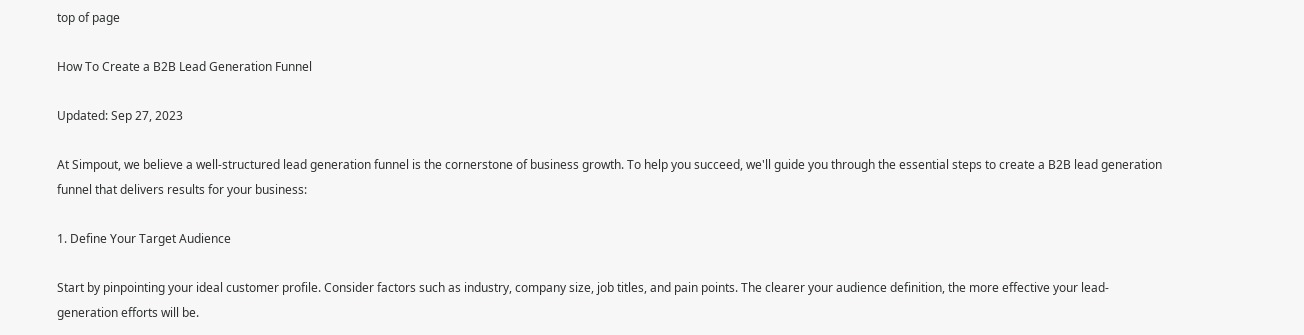top of page

How To Create a B2B Lead Generation Funnel

Updated: Sep 27, 2023

At Simpout, we believe a well-structured lead generation funnel is the cornerstone of business growth. To help you succeed, we'll guide you through the essential steps to create a B2B lead generation funnel that delivers results for your business:

1. Define Your Target Audience

Start by pinpointing your ideal customer profile. Consider factors such as industry, company size, job titles, and pain points. The clearer your audience definition, the more effective your lead-generation efforts will be.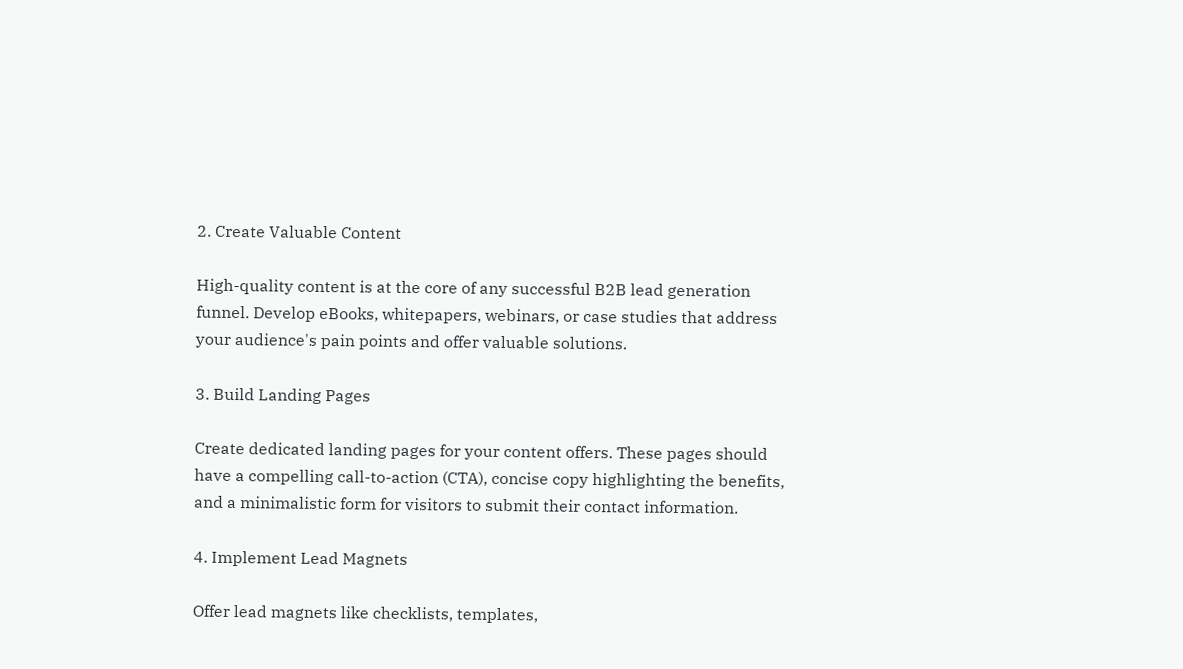2. Create Valuable Content

High-quality content is at the core of any successful B2B lead generation funnel. Develop eBooks, whitepapers, webinars, or case studies that address your audience's pain points and offer valuable solutions.

3. Build Landing Pages

Create dedicated landing pages for your content offers. These pages should have a compelling call-to-action (CTA), concise copy highlighting the benefits, and a minimalistic form for visitors to submit their contact information.

4. Implement Lead Magnets

Offer lead magnets like checklists, templates,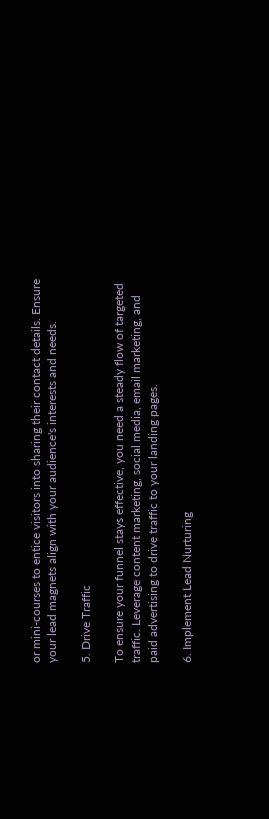or mini-courses to entice visitors into sharing their contact details. Ensure your lead magnets align with your audience's interests and needs.

5. Drive Traffic

To ensure your funnel stays effective, you need a steady flow of targeted traffic. Leverage content marketing, social media, email marketing, and paid advertising to drive traffic to your landing pages.

6. Implement Lead Nurturing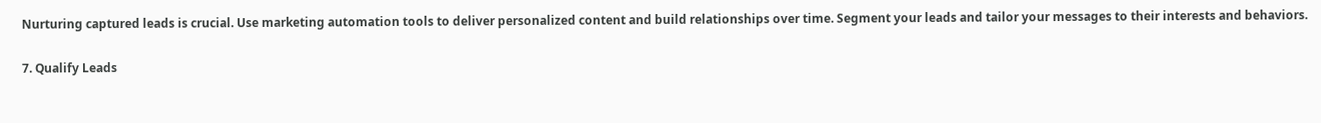Nurturing captured leads is crucial. Use marketing automation tools to deliver personalized content and build relationships over time. Segment your leads and tailor your messages to their interests and behaviors.

7. Qualify Leads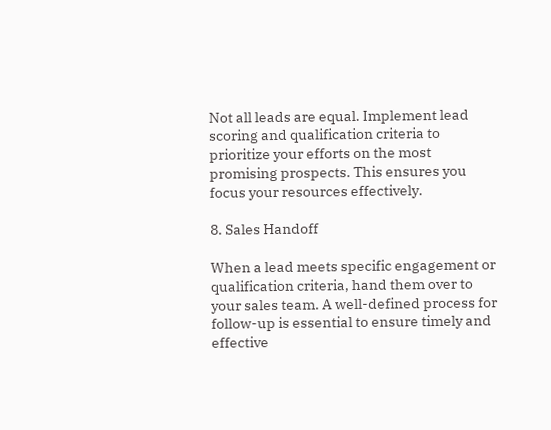Not all leads are equal. Implement lead scoring and qualification criteria to prioritize your efforts on the most promising prospects. This ensures you focus your resources effectively.

8. Sales Handoff

When a lead meets specific engagement or qualification criteria, hand them over to your sales team. A well-defined process for follow-up is essential to ensure timely and effective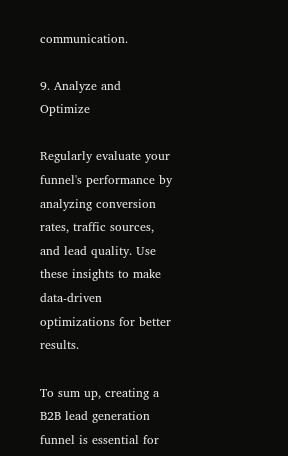communication.

9. Analyze and Optimize

Regularly evaluate your funnel's performance by analyzing conversion rates, traffic sources, and lead quality. Use these insights to make data-driven optimizations for better results.

To sum up, creating a B2B lead generation funnel is essential for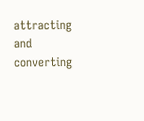attracting and converting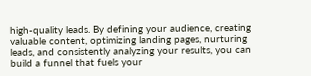high-quality leads. By defining your audience, creating valuable content, optimizing landing pages, nurturing leads, and consistently analyzing your results, you can build a funnel that fuels your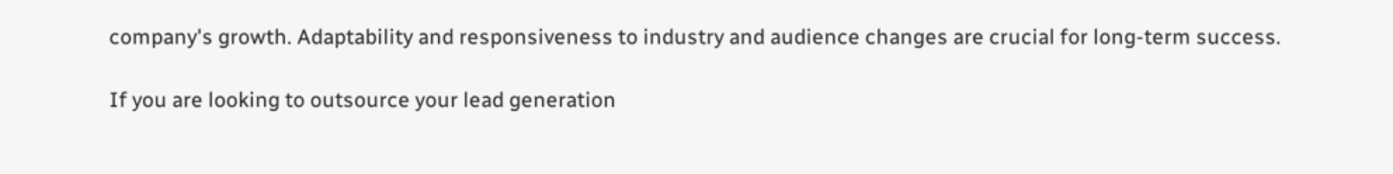company's growth. Adaptability and responsiveness to industry and audience changes are crucial for long-term success.

If you are looking to outsource your lead generation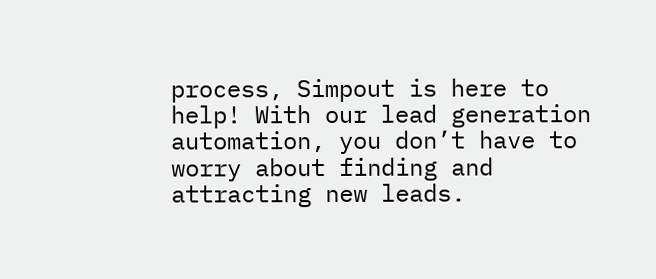process, Simpout is here to help! With our lead generation automation, you don’t have to worry about finding and attracting new leads.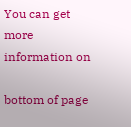You can get more information on

bottom of page